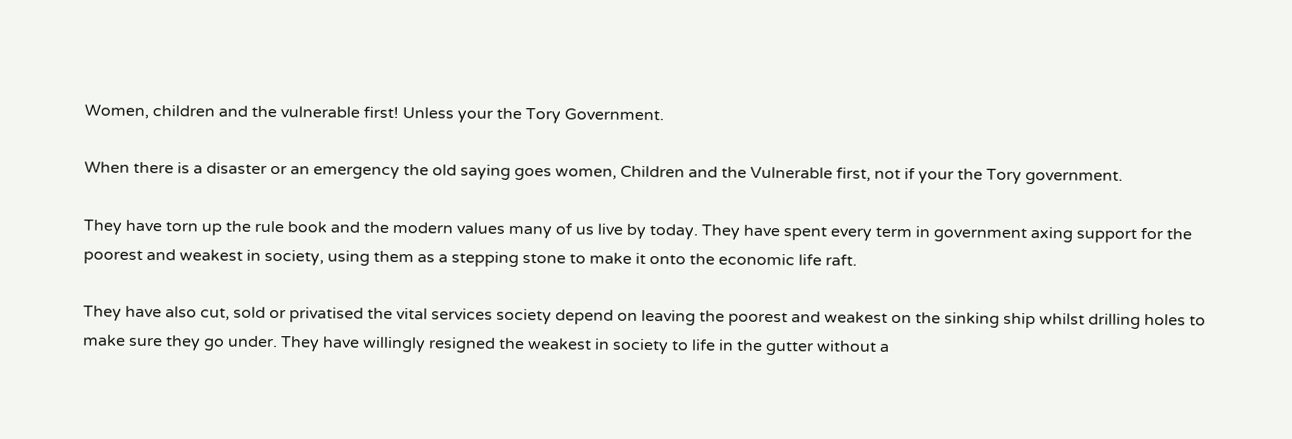Women, children and the vulnerable first! Unless your the Tory Government.

When there is a disaster or an emergency the old saying goes women, Children and the Vulnerable first, not if your the Tory government.

They have torn up the rule book and the modern values many of us live by today. They have spent every term in government axing support for the poorest and weakest in society, using them as a stepping stone to make it onto the economic life raft.

They have also cut, sold or privatised the vital services society depend on leaving the poorest and weakest on the sinking ship whilst drilling holes to make sure they go under. They have willingly resigned the weakest in society to life in the gutter without a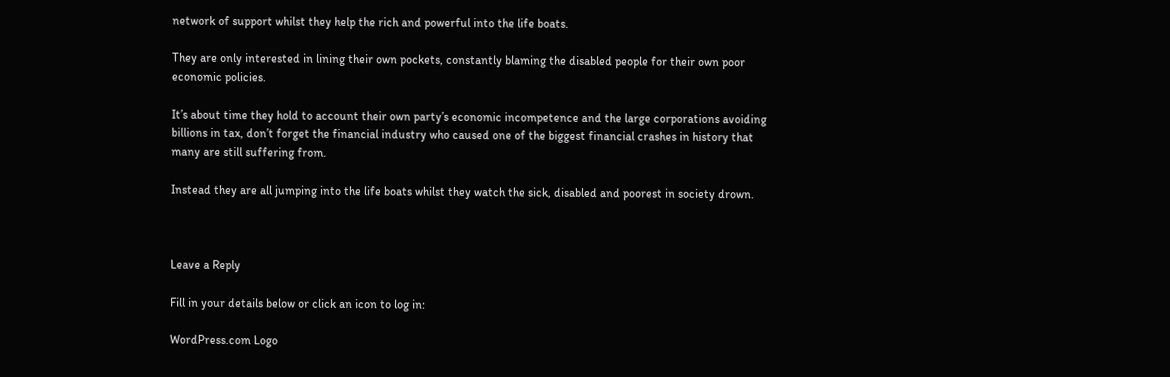network of support whilst they help the rich and powerful into the life boats.

They are only interested in lining their own pockets, constantly blaming the disabled people for their own poor economic policies.

It’s about time they hold to account their own party’s economic incompetence and the large corporations avoiding billions in tax, don’t forget the financial industry who caused one of the biggest financial crashes in history that many are still suffering from.

Instead they are all jumping into the life boats whilst they watch the sick, disabled and poorest in society drown.



Leave a Reply

Fill in your details below or click an icon to log in:

WordPress.com Logo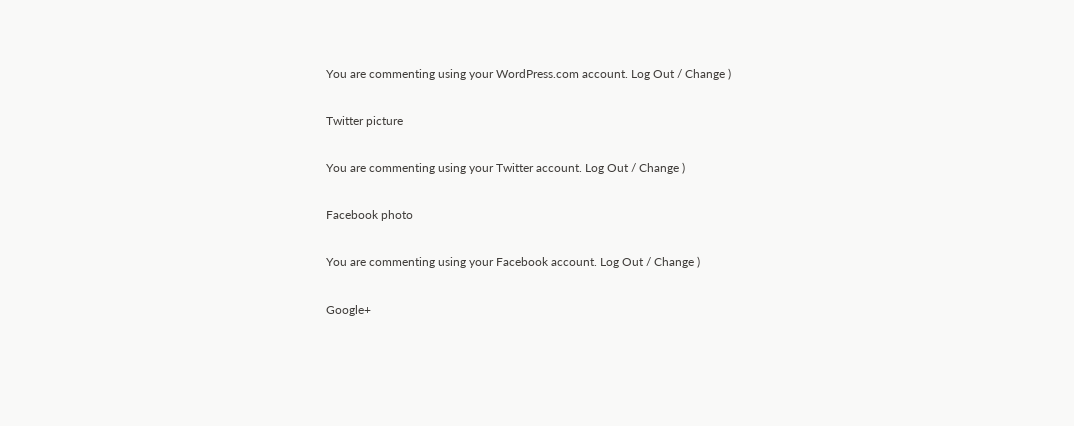You are commenting using your WordPress.com account. Log Out / Change )

Twitter picture

You are commenting using your Twitter account. Log Out / Change )

Facebook photo

You are commenting using your Facebook account. Log Out / Change )

Google+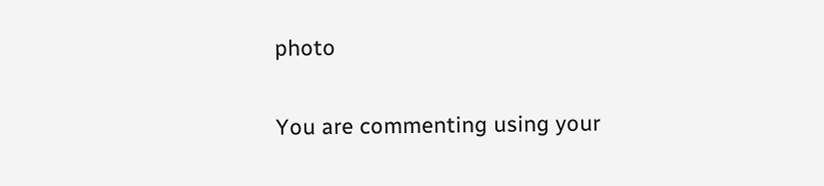photo

You are commenting using your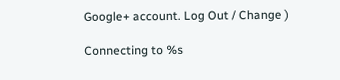Google+ account. Log Out / Change )

Connecting to %s